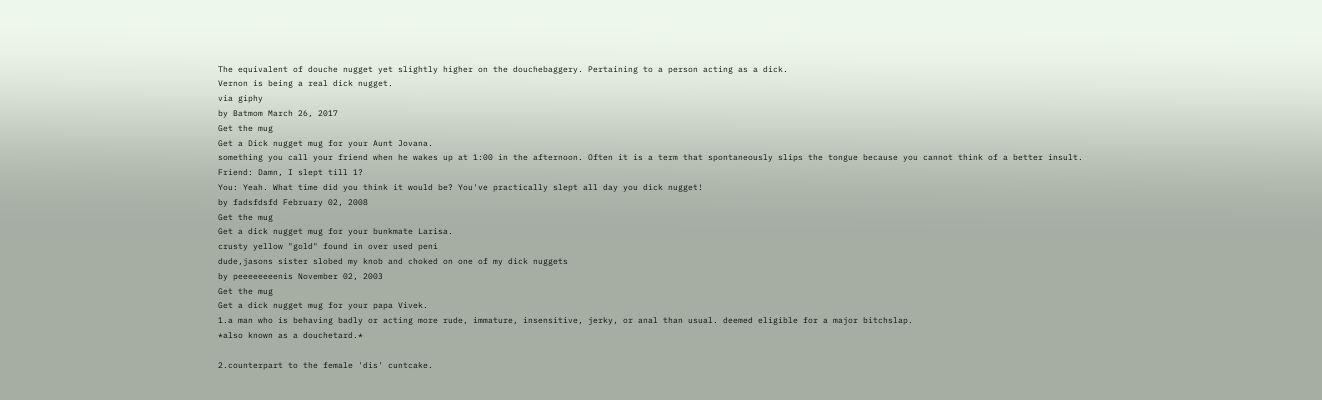The equivalent of douche nugget yet slightly higher on the douchebaggery. Pertaining to a person acting as a dick.
Vernon is being a real dick nugget.
via giphy
by Batmom March 26, 2017
Get the mug
Get a Dick nugget mug for your Aunt Jovana.
something you call your friend when he wakes up at 1:00 in the afternoon. Often it is a term that spontaneously slips the tongue because you cannot think of a better insult.
Friend: Damn, I slept till 1?
You: Yeah. What time did you think it would be? You've practically slept all day you dick nugget!
by fadsfdsfd February 02, 2008
Get the mug
Get a dick nugget mug for your bunkmate Larisa.
crusty yellow "gold" found in over used peni
dude,jasons sister slobed my knob and choked on one of my dick nuggets
by peeeeeeeenis November 02, 2003
Get the mug
Get a dick nugget mug for your papa Vivek.
1.a man who is behaving badly or acting more rude, immature, insensitive, jerky, or anal than usual. deemed eligible for a major bitchslap.
*also known as a douchetard.*

2.counterpart to the female 'dis' cuntcake.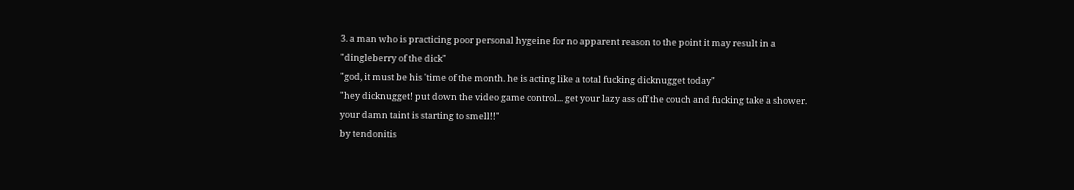3. a man who is practicing poor personal hygeine for no apparent reason to the point it may result in a "dingleberry of the dick"
"god, it must be his 'time of the month. he is acting like a total fucking dicknugget today"
"hey dicknugget! put down the video game control... get your lazy ass off the couch and fucking take a shower. your damn taint is starting to smell!!"
by tendonitis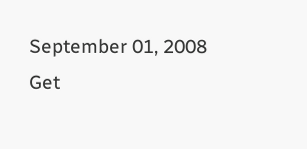September 01, 2008
Get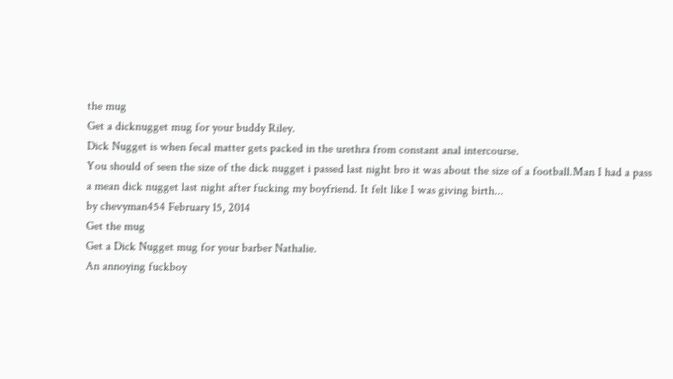the mug
Get a dicknugget mug for your buddy Riley.
Dick Nugget is when fecal matter gets packed in the urethra from constant anal intercourse.
You should of seen the size of the dick nugget i passed last night bro it was about the size of a football.Man I had a pass a mean dick nugget last night after fucking my boyfriend. It felt like I was giving birth...
by chevyman454 February 15, 2014
Get the mug
Get a Dick Nugget mug for your barber Nathalie.
An annoying fuckboy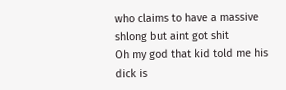who claims to have a massive shlong but aint got shit
Oh my god that kid told me his dick is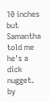10 inches but Samantha told me he's a dick nugget.
by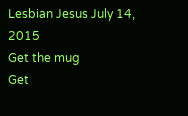Lesbian Jesus July 14, 2015
Get the mug
Get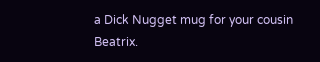a Dick Nugget mug for your cousin Beatrix.